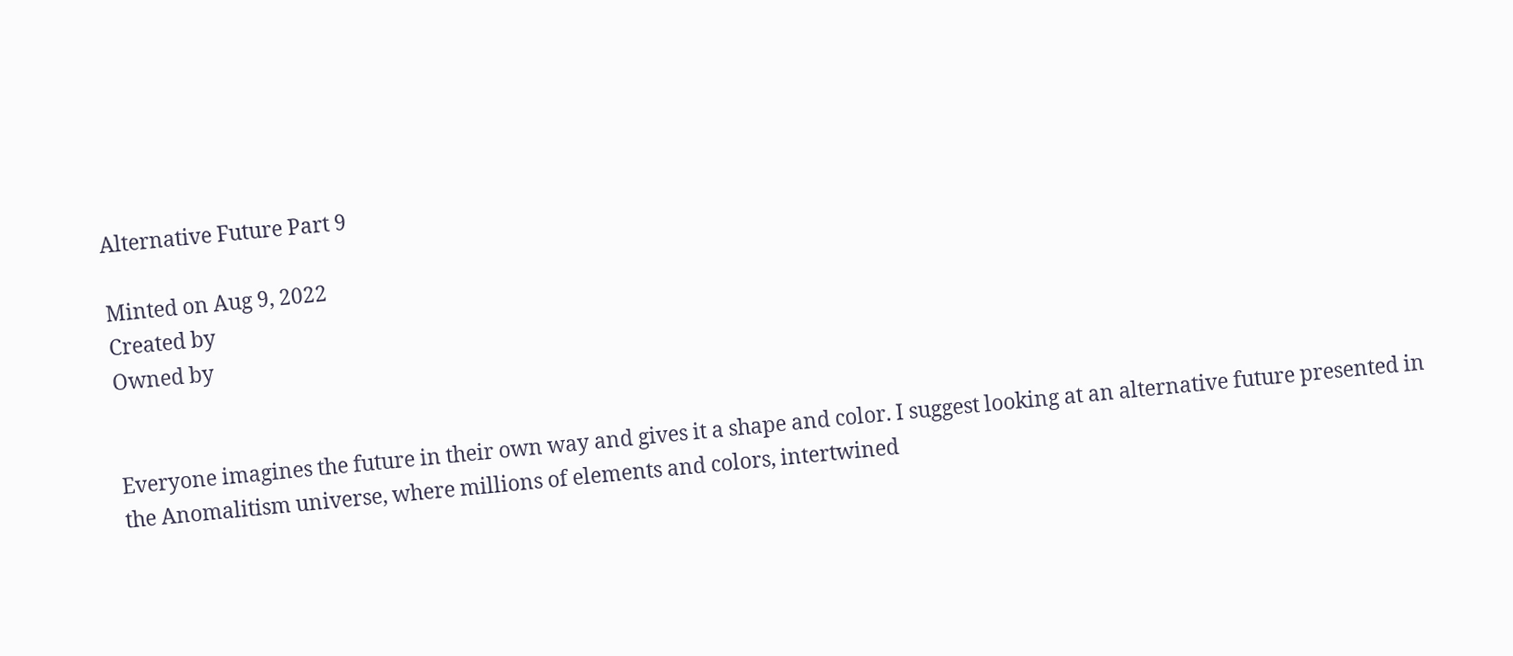Alternative Future Part 9

Minted on Aug 9, 2022
Created by
Owned by


Everyone imagines the future in their own way and gives it a shape and color. I suggest looking at an alternative future presented in the Anomalitism universe, where millions of elements and colors, intertwined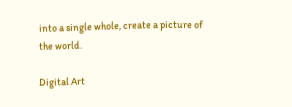into a single whole, create a picture of the world.

Digital Art